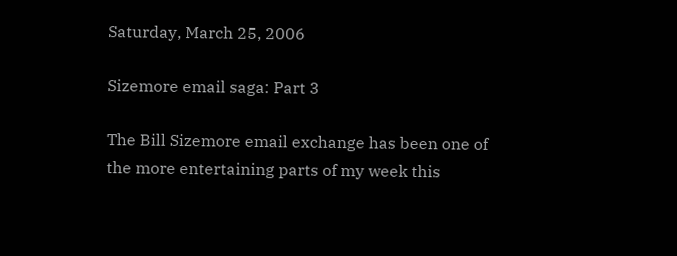Saturday, March 25, 2006

Sizemore email saga: Part 3

The Bill Sizemore email exchange has been one of the more entertaining parts of my week this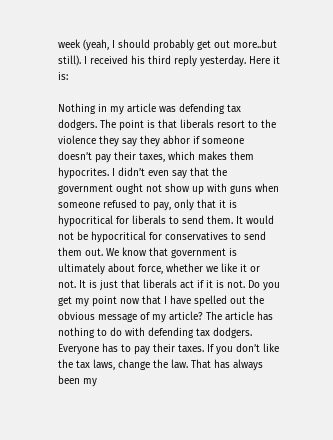week (yeah, I should probably get out more..but still). I received his third reply yesterday. Here it is:

Nothing in my article was defending tax dodgers. The point is that liberals resort to the violence they say they abhor if someone doesn’t pay their taxes, which makes them hypocrites. I didn’t even say that the government ought not show up with guns when someone refused to pay, only that it is hypocritical for liberals to send them. It would not be hypocritical for conservatives to send them out. We know that government is ultimately about force, whether we like it or not. It is just that liberals act if it is not. Do you get my point now that I have spelled out the obvious message of my article? The article has nothing to do with defending tax dodgers. Everyone has to pay their taxes. If you don’t like the tax laws, change the law. That has always been my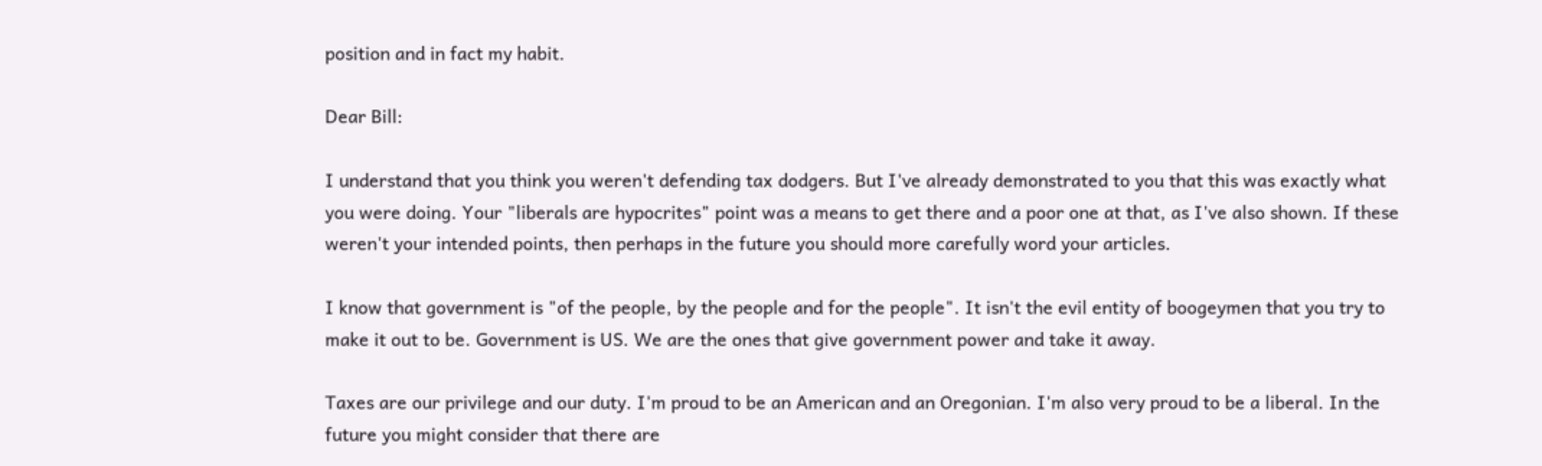position and in fact my habit.

Dear Bill:

I understand that you think you weren't defending tax dodgers. But I've already demonstrated to you that this was exactly what you were doing. Your "liberals are hypocrites" point was a means to get there and a poor one at that, as I've also shown. If these weren't your intended points, then perhaps in the future you should more carefully word your articles.

I know that government is "of the people, by the people and for the people". It isn't the evil entity of boogeymen that you try to make it out to be. Government is US. We are the ones that give government power and take it away.

Taxes are our privilege and our duty. I'm proud to be an American and an Oregonian. I'm also very proud to be a liberal. In the future you might consider that there are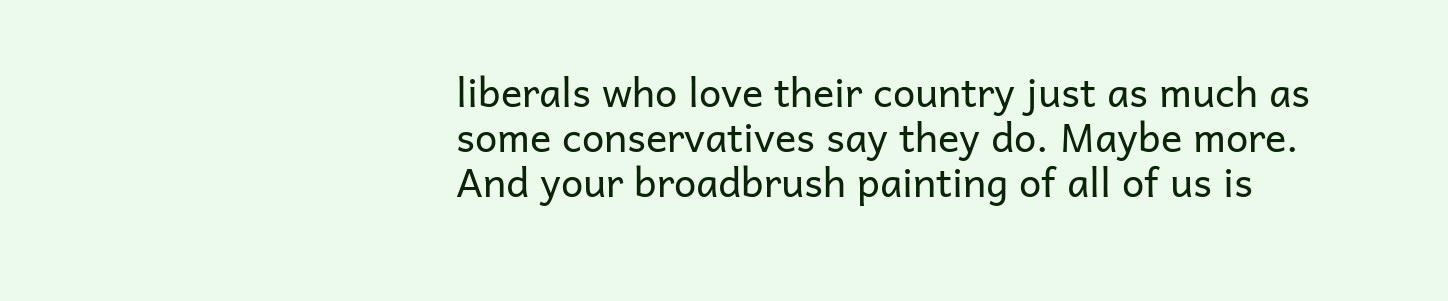liberals who love their country just as much as some conservatives say they do. Maybe more. And your broadbrush painting of all of us is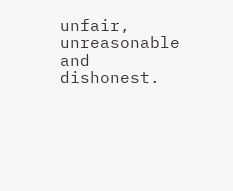unfair, unreasonable and dishonest.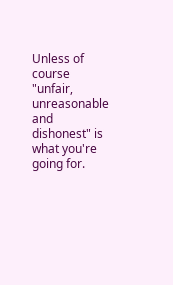Unless of course "unfair, unreasonable and dishonest" is what you're going for.